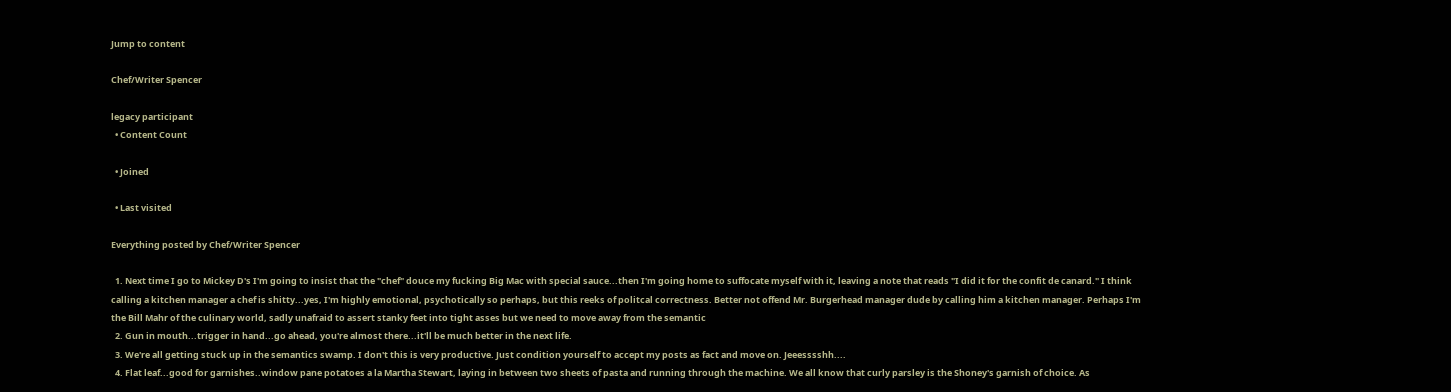Jump to content

Chef/Writer Spencer

legacy participant
  • Content Count

  • Joined

  • Last visited

Everything posted by Chef/Writer Spencer

  1. Next time I go to Mickey D's I'm going to insist that the "chef" douce my fucking Big Mac with special sauce...then I'm going home to suffocate myself with it, leaving a note that reads "I did it for the confit de canard." I think calling a kitchen manager a chef is shitty...yes, I'm highly emotional, psychotically so perhaps, but this reeks of politcal correctness. Better not offend Mr. Burgerhead manager dude by calling him a kitchen manager. Perhaps I'm the Bill Mahr of the culinary world, sadly unafraid to assert stanky feet into tight asses but we need to move away from the semantic
  2. Gun in mouth...trigger in hand...go ahead, you're almost there...it'll be much better in the next life.
  3. We're all getting stuck up in the semantics swamp. I don't this is very productive. Just condition yourself to accept my posts as fact and move on. Jeeesssshh....
  4. Flat leaf...good for garnishes..window pane potatoes a la Martha Stewart, laying in between two sheets of pasta and running through the machine. We all know that curly parsley is the Shoney's garnish of choice. As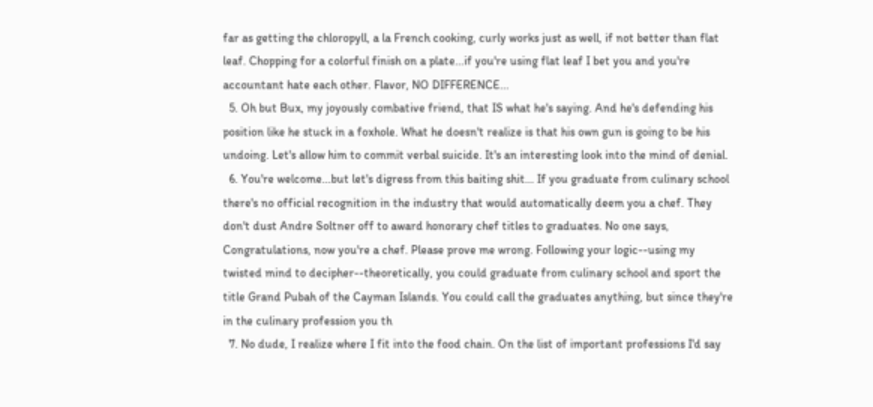far as getting the chloropyll, a la French cooking, curly works just as well, if not better than flat leaf. Chopping for a colorful finish on a plate...if you're using flat leaf I bet you and you're accountant hate each other. Flavor, NO DIFFERENCE...
  5. Oh but Bux, my joyously combative friend, that IS what he's saying. And he's defending his position like he stuck in a foxhole. What he doesn't realize is that his own gun is going to be his undoing. Let's allow him to commit verbal suicide. It's an interesting look into the mind of denial.
  6. You're welcome...but let's digress from this baiting shit... If you graduate from culinary school there's no official recognition in the industry that would automatically deem you a chef. They don't dust Andre Soltner off to award honorary chef titles to graduates. No one says, Congratulations, now you're a chef. Please prove me wrong. Following your logic--using my twisted mind to decipher--theoretically, you could graduate from culinary school and sport the title Grand Pubah of the Cayman Islands. You could call the graduates anything, but since they're in the culinary profession you th
  7. No dude, I realize where I fit into the food chain. On the list of important professions I'd say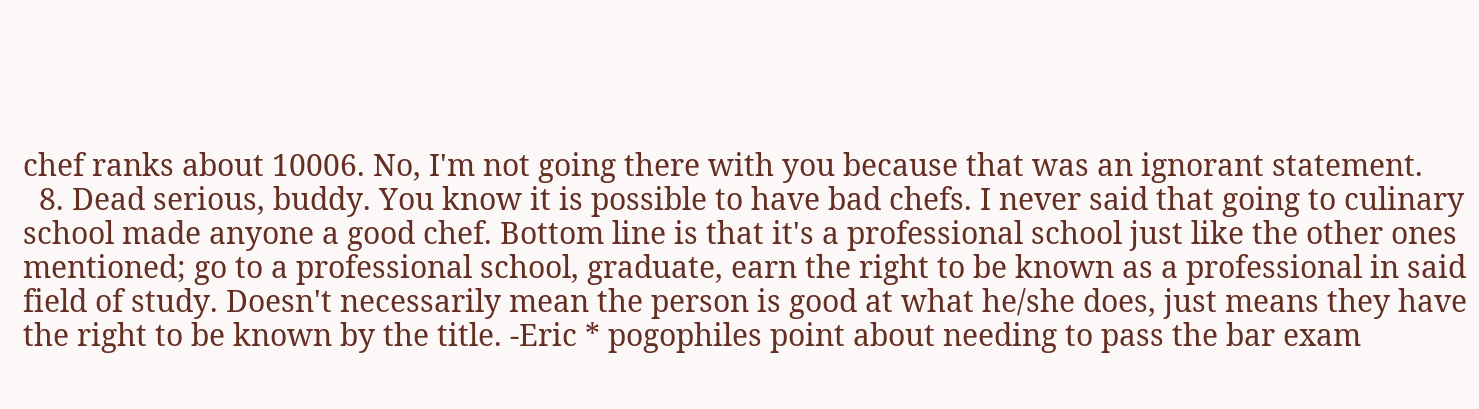chef ranks about 10006. No, I'm not going there with you because that was an ignorant statement.
  8. Dead serious, buddy. You know it is possible to have bad chefs. I never said that going to culinary school made anyone a good chef. Bottom line is that it's a professional school just like the other ones mentioned; go to a professional school, graduate, earn the right to be known as a professional in said field of study. Doesn't necessarily mean the person is good at what he/she does, just means they have the right to be known by the title. -Eric * pogophiles point about needing to pass the bar exam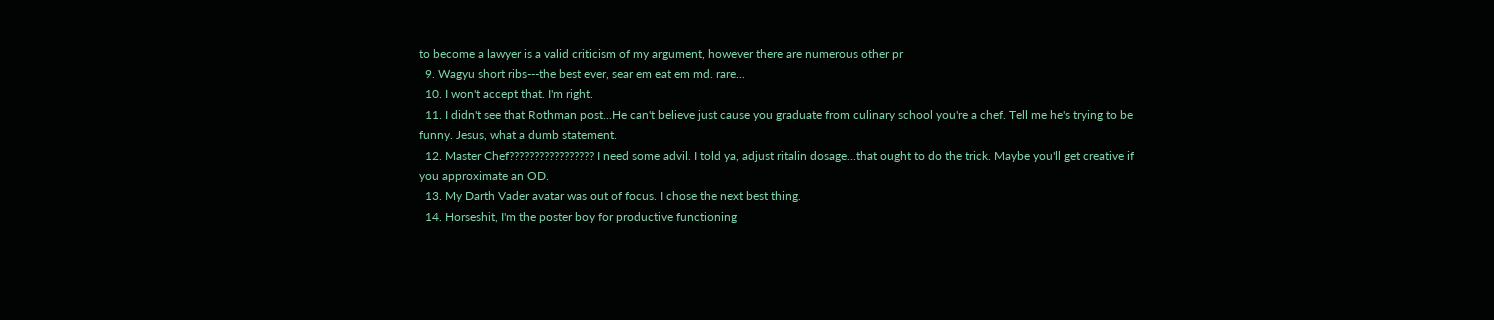to become a lawyer is a valid criticism of my argument, however there are numerous other pr
  9. Wagyu short ribs---the best ever, sear em eat em md. rare...
  10. I won't accept that. I'm right.
  11. I didn't see that Rothman post...He can't believe just cause you graduate from culinary school you're a chef. Tell me he's trying to be funny. Jesus, what a dumb statement.
  12. Master Chef????????????????? I need some advil. I told ya, adjust ritalin dosage...that ought to do the trick. Maybe you'll get creative if you approximate an OD.
  13. My Darth Vader avatar was out of focus. I chose the next best thing.
  14. Horseshit, I'm the poster boy for productive functioning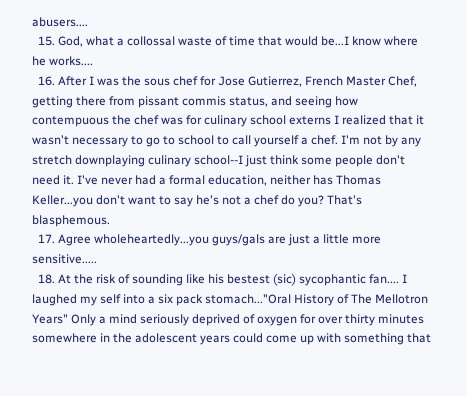abusers....
  15. God, what a collossal waste of time that would be...I know where he works....
  16. After I was the sous chef for Jose Gutierrez, French Master Chef, getting there from pissant commis status, and seeing how contempuous the chef was for culinary school externs I realized that it wasn't necessary to go to school to call yourself a chef. I'm not by any stretch downplaying culinary school--I just think some people don't need it. I've never had a formal education, neither has Thomas Keller...you don't want to say he's not a chef do you? That's blasphemous.
  17. Agree wholeheartedly...you guys/gals are just a little more sensitive.....
  18. At the risk of sounding like his bestest (sic) sycophantic fan.... I laughed my self into a six pack stomach..."Oral History of The Mellotron Years" Only a mind seriously deprived of oxygen for over thirty minutes somewhere in the adolescent years could come up with something that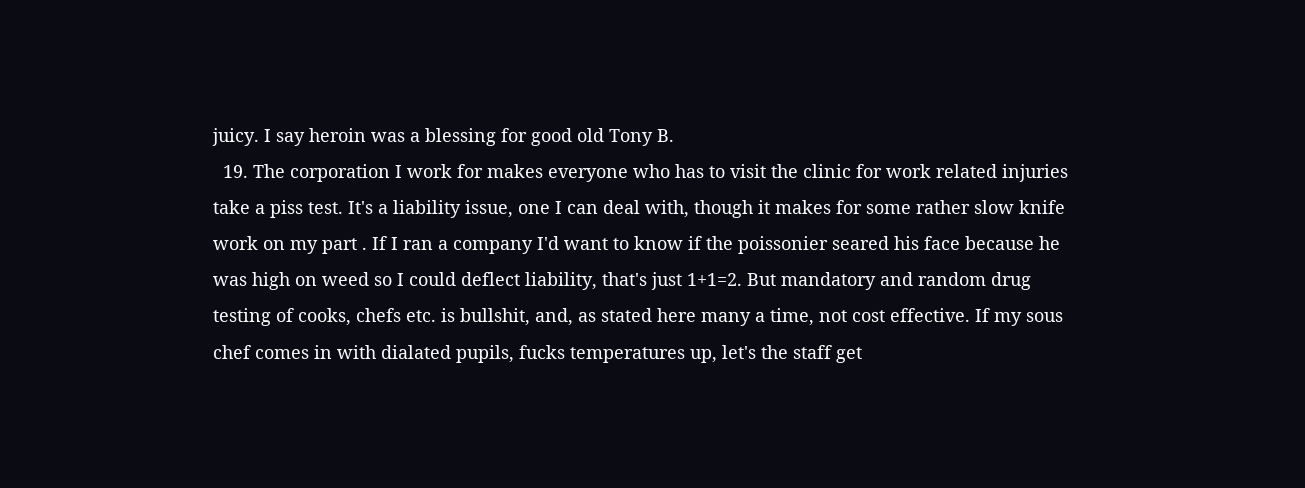juicy. I say heroin was a blessing for good old Tony B.
  19. The corporation I work for makes everyone who has to visit the clinic for work related injuries take a piss test. It's a liability issue, one I can deal with, though it makes for some rather slow knife work on my part . If I ran a company I'd want to know if the poissonier seared his face because he was high on weed so I could deflect liability, that's just 1+1=2. But mandatory and random drug testing of cooks, chefs etc. is bullshit, and, as stated here many a time, not cost effective. If my sous chef comes in with dialated pupils, fucks temperatures up, let's the staff get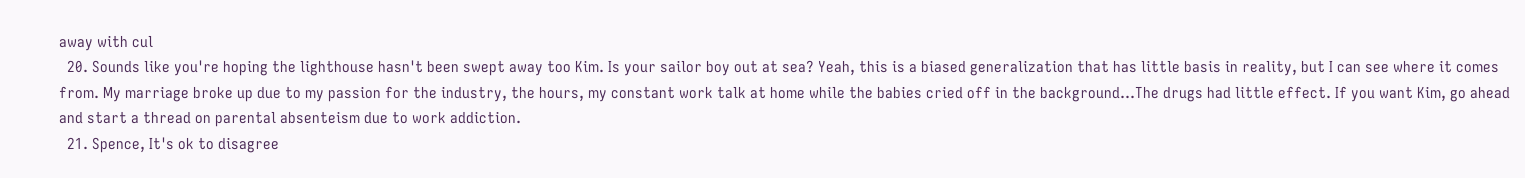away with cul
  20. Sounds like you're hoping the lighthouse hasn't been swept away too Kim. Is your sailor boy out at sea? Yeah, this is a biased generalization that has little basis in reality, but I can see where it comes from. My marriage broke up due to my passion for the industry, the hours, my constant work talk at home while the babies cried off in the background...The drugs had little effect. If you want Kim, go ahead and start a thread on parental absenteism due to work addiction.
  21. Spence, It's ok to disagree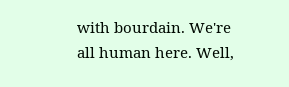with bourdain. We're all human here. Well,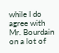while I do agree with Mr. Bourdain on a lot of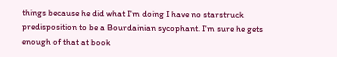things because he did what I'm doing I have no starstruck predisposition to be a Bourdainian sycophant. I'm sure he gets enough of that at book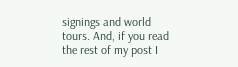signings and world tours. And, if you read the rest of my post I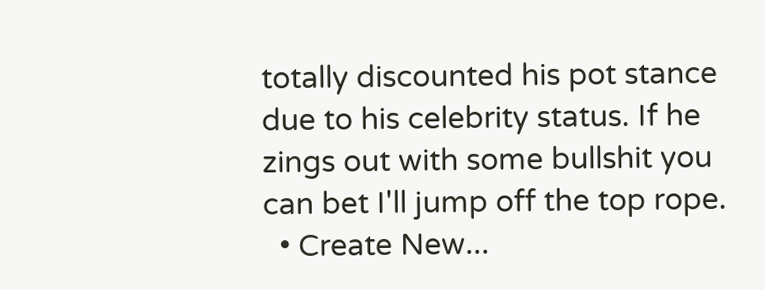totally discounted his pot stance due to his celebrity status. If he zings out with some bullshit you can bet I'll jump off the top rope.
  • Create New...